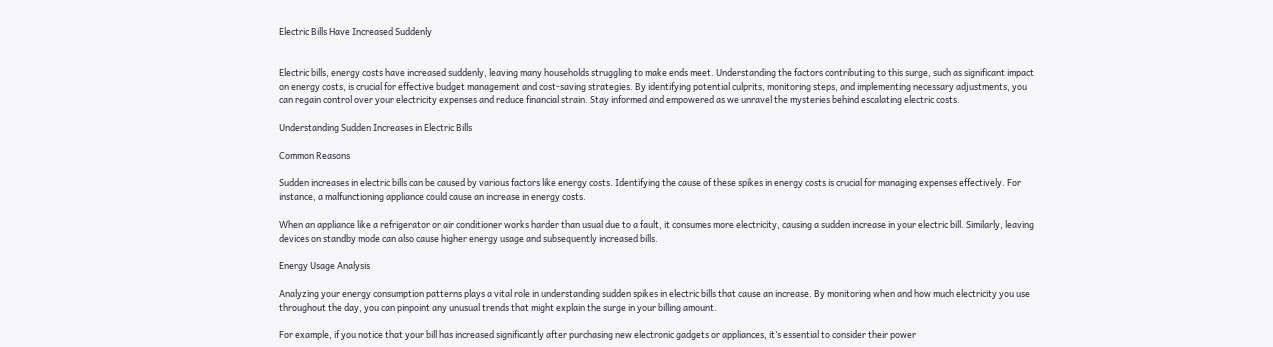Electric Bills Have Increased Suddenly


Electric bills, energy costs have increased suddenly, leaving many households struggling to make ends meet. Understanding the factors contributing to this surge, such as significant impact on energy costs, is crucial for effective budget management and cost-saving strategies. By identifying potential culprits, monitoring steps, and implementing necessary adjustments, you can regain control over your electricity expenses and reduce financial strain. Stay informed and empowered as we unravel the mysteries behind escalating electric costs.

Understanding Sudden Increases in Electric Bills

Common Reasons

Sudden increases in electric bills can be caused by various factors like energy costs. Identifying the cause of these spikes in energy costs is crucial for managing expenses effectively. For instance, a malfunctioning appliance could cause an increase in energy costs.

When an appliance like a refrigerator or air conditioner works harder than usual due to a fault, it consumes more electricity, causing a sudden increase in your electric bill. Similarly, leaving devices on standby mode can also cause higher energy usage and subsequently increased bills.

Energy Usage Analysis

Analyzing your energy consumption patterns plays a vital role in understanding sudden spikes in electric bills that cause an increase. By monitoring when and how much electricity you use throughout the day, you can pinpoint any unusual trends that might explain the surge in your billing amount.

For example, if you notice that your bill has increased significantly after purchasing new electronic gadgets or appliances, it’s essential to consider their power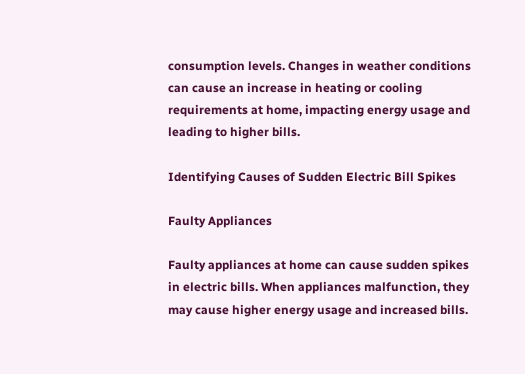consumption levels. Changes in weather conditions can cause an increase in heating or cooling requirements at home, impacting energy usage and leading to higher bills.

Identifying Causes of Sudden Electric Bill Spikes

Faulty Appliances

Faulty appliances at home can cause sudden spikes in electric bills. When appliances malfunction, they may cause higher energy usage and increased bills.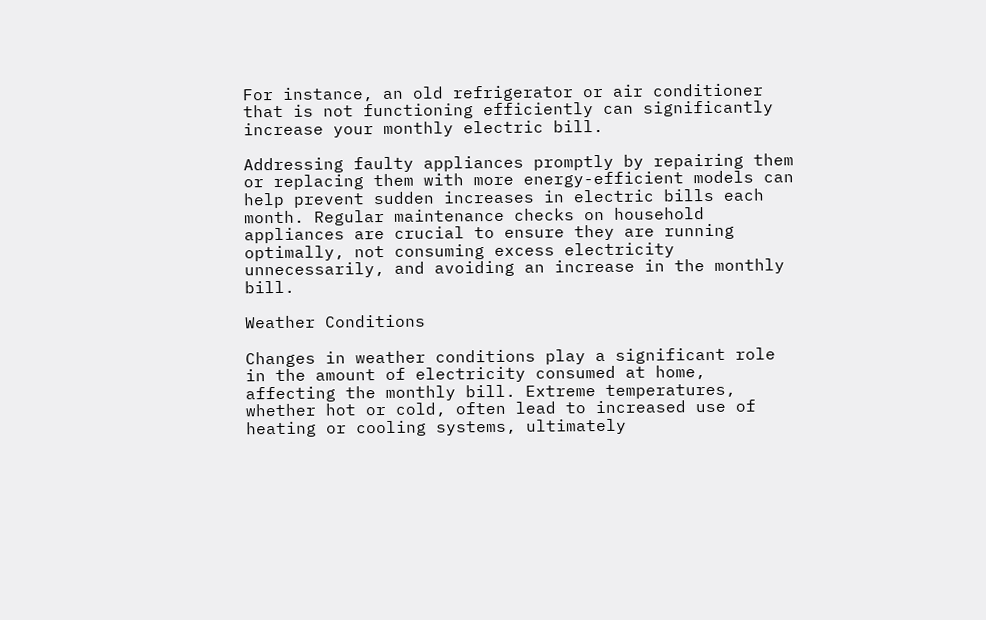For instance, an old refrigerator or air conditioner that is not functioning efficiently can significantly increase your monthly electric bill.

Addressing faulty appliances promptly by repairing them or replacing them with more energy-efficient models can help prevent sudden increases in electric bills each month. Regular maintenance checks on household appliances are crucial to ensure they are running optimally, not consuming excess electricity unnecessarily, and avoiding an increase in the monthly bill.

Weather Conditions

Changes in weather conditions play a significant role in the amount of electricity consumed at home, affecting the monthly bill. Extreme temperatures, whether hot or cold, often lead to increased use of heating or cooling systems, ultimately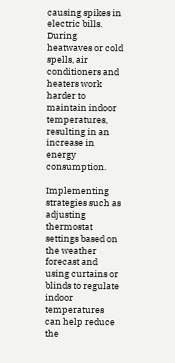causing spikes in electric bills. During heatwaves or cold spells, air conditioners and heaters work harder to maintain indoor temperatures, resulting in an increase in energy consumption.

Implementing strategies such as adjusting thermostat settings based on the weather forecast and using curtains or blinds to regulate indoor temperatures can help reduce the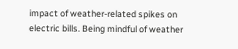impact of weather-related spikes on electric bills. Being mindful of weather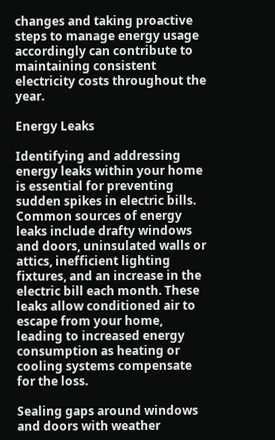changes and taking proactive steps to manage energy usage accordingly can contribute to maintaining consistent electricity costs throughout the year.

Energy Leaks

Identifying and addressing energy leaks within your home is essential for preventing sudden spikes in electric bills. Common sources of energy leaks include drafty windows and doors, uninsulated walls or attics, inefficient lighting fixtures, and an increase in the electric bill each month. These leaks allow conditioned air to escape from your home, leading to increased energy consumption as heating or cooling systems compensate for the loss.

Sealing gaps around windows and doors with weather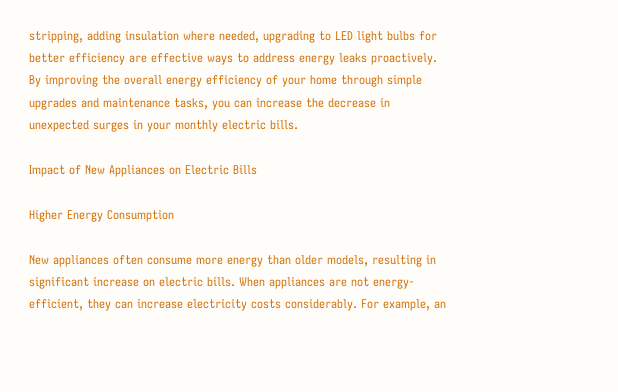stripping, adding insulation where needed, upgrading to LED light bulbs for better efficiency are effective ways to address energy leaks proactively. By improving the overall energy efficiency of your home through simple upgrades and maintenance tasks, you can increase the decrease in unexpected surges in your monthly electric bills.

Impact of New Appliances on Electric Bills

Higher Energy Consumption

New appliances often consume more energy than older models, resulting in significant increase on electric bills. When appliances are not energy-efficient, they can increase electricity costs considerably. For example, an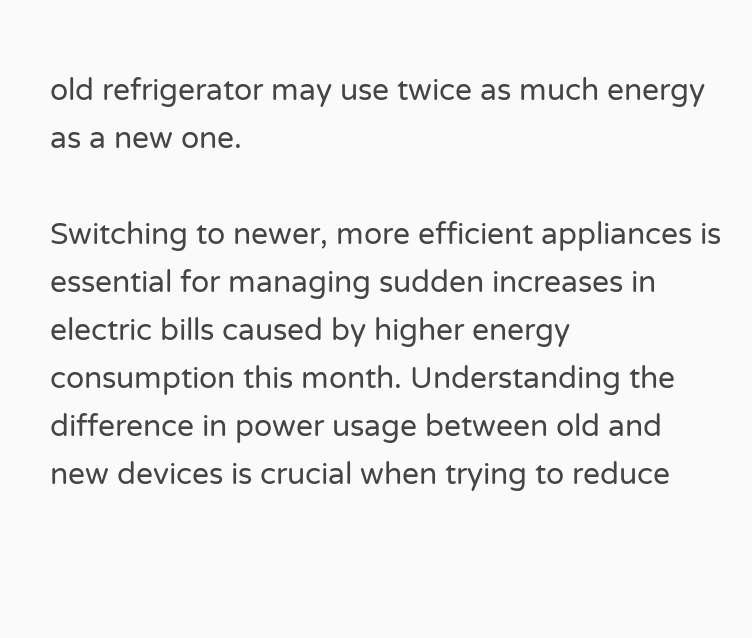old refrigerator may use twice as much energy as a new one.

Switching to newer, more efficient appliances is essential for managing sudden increases in electric bills caused by higher energy consumption this month. Understanding the difference in power usage between old and new devices is crucial when trying to reduce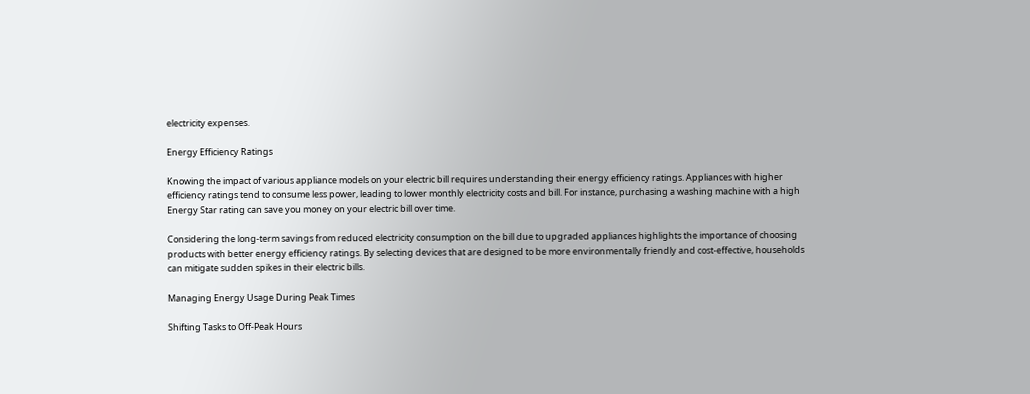electricity expenses.

Energy Efficiency Ratings

Knowing the impact of various appliance models on your electric bill requires understanding their energy efficiency ratings. Appliances with higher efficiency ratings tend to consume less power, leading to lower monthly electricity costs and bill. For instance, purchasing a washing machine with a high Energy Star rating can save you money on your electric bill over time.

Considering the long-term savings from reduced electricity consumption on the bill due to upgraded appliances highlights the importance of choosing products with better energy efficiency ratings. By selecting devices that are designed to be more environmentally friendly and cost-effective, households can mitigate sudden spikes in their electric bills.

Managing Energy Usage During Peak Times

Shifting Tasks to Off-Peak Hours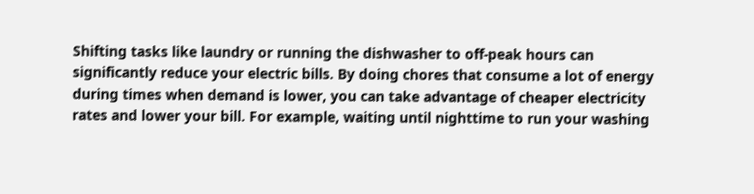Shifting tasks like laundry or running the dishwasher to off-peak hours can significantly reduce your electric bills. By doing chores that consume a lot of energy during times when demand is lower, you can take advantage of cheaper electricity rates and lower your bill. For example, waiting until nighttime to run your washing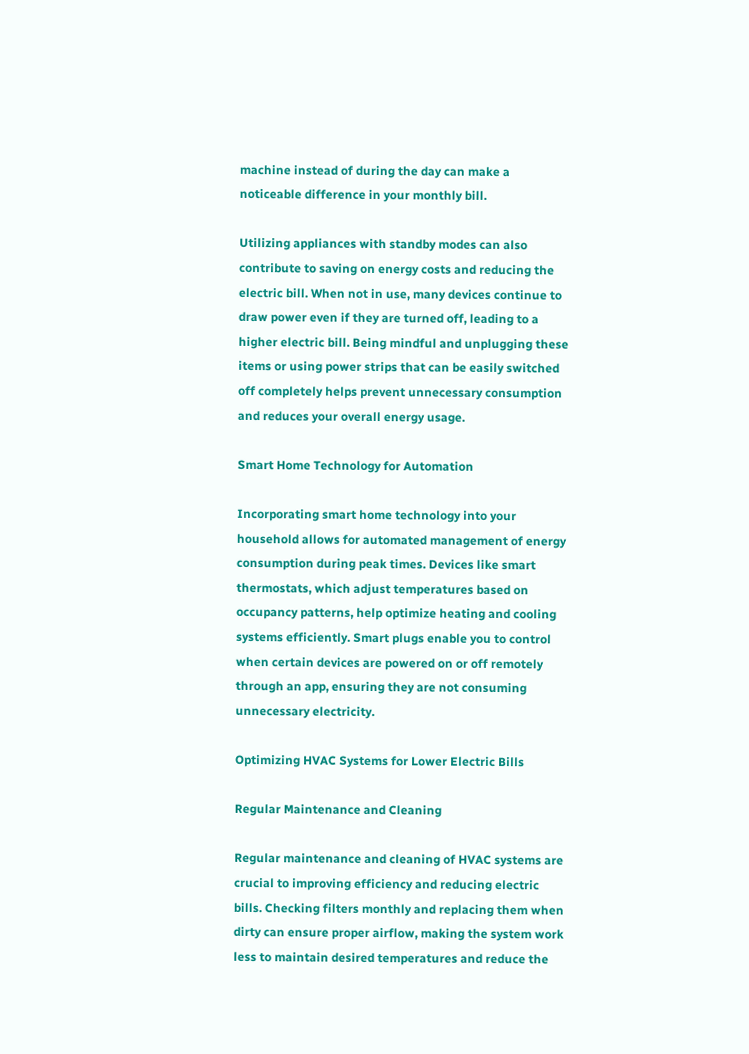machine instead of during the day can make a noticeable difference in your monthly bill.

Utilizing appliances with standby modes can also contribute to saving on energy costs and reducing the electric bill. When not in use, many devices continue to draw power even if they are turned off, leading to a higher electric bill. Being mindful and unplugging these items or using power strips that can be easily switched off completely helps prevent unnecessary consumption and reduces your overall energy usage.

Smart Home Technology for Automation

Incorporating smart home technology into your household allows for automated management of energy consumption during peak times. Devices like smart thermostats, which adjust temperatures based on occupancy patterns, help optimize heating and cooling systems efficiently. Smart plugs enable you to control when certain devices are powered on or off remotely through an app, ensuring they are not consuming unnecessary electricity.

Optimizing HVAC Systems for Lower Electric Bills

Regular Maintenance and Cleaning

Regular maintenance and cleaning of HVAC systems are crucial to improving efficiency and reducing electric bills. Checking filters monthly and replacing them when dirty can ensure proper airflow, making the system work less to maintain desired temperatures and reduce the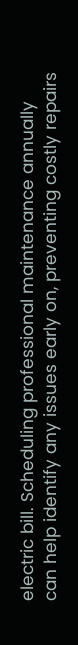electric bill. Scheduling professional maintenance annually can help identify any issues early on, preventing costly repairs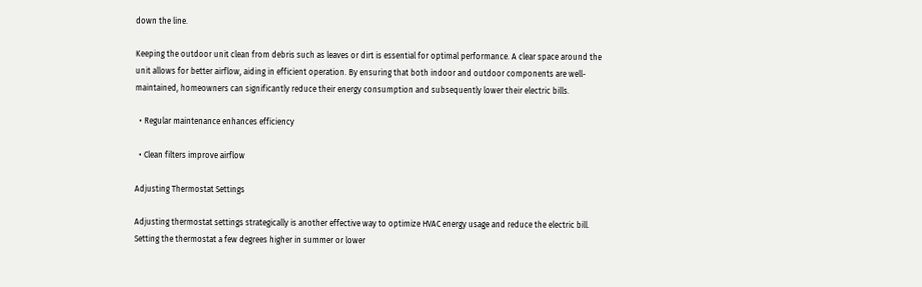down the line.

Keeping the outdoor unit clean from debris such as leaves or dirt is essential for optimal performance. A clear space around the unit allows for better airflow, aiding in efficient operation. By ensuring that both indoor and outdoor components are well-maintained, homeowners can significantly reduce their energy consumption and subsequently lower their electric bills.

  • Regular maintenance enhances efficiency

  • Clean filters improve airflow

Adjusting Thermostat Settings

Adjusting thermostat settings strategically is another effective way to optimize HVAC energy usage and reduce the electric bill. Setting the thermostat a few degrees higher in summer or lower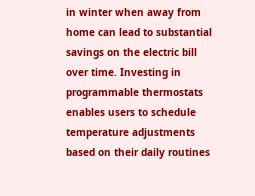in winter when away from home can lead to substantial savings on the electric bill over time. Investing in programmable thermostats enables users to schedule temperature adjustments based on their daily routines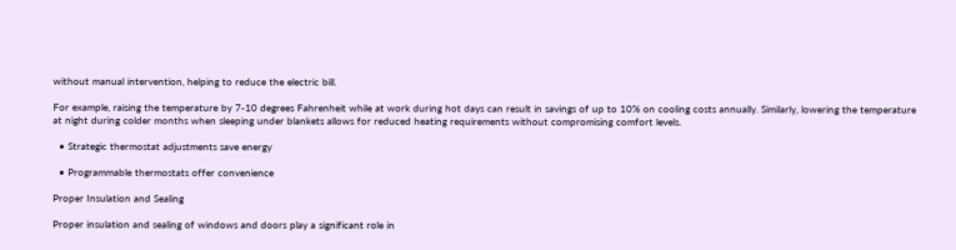without manual intervention, helping to reduce the electric bill.

For example, raising the temperature by 7-10 degrees Fahrenheit while at work during hot days can result in savings of up to 10% on cooling costs annually. Similarly, lowering the temperature at night during colder months when sleeping under blankets allows for reduced heating requirements without compromising comfort levels.

  • Strategic thermostat adjustments save energy

  • Programmable thermostats offer convenience

Proper Insulation and Sealing

Proper insulation and sealing of windows and doors play a significant role in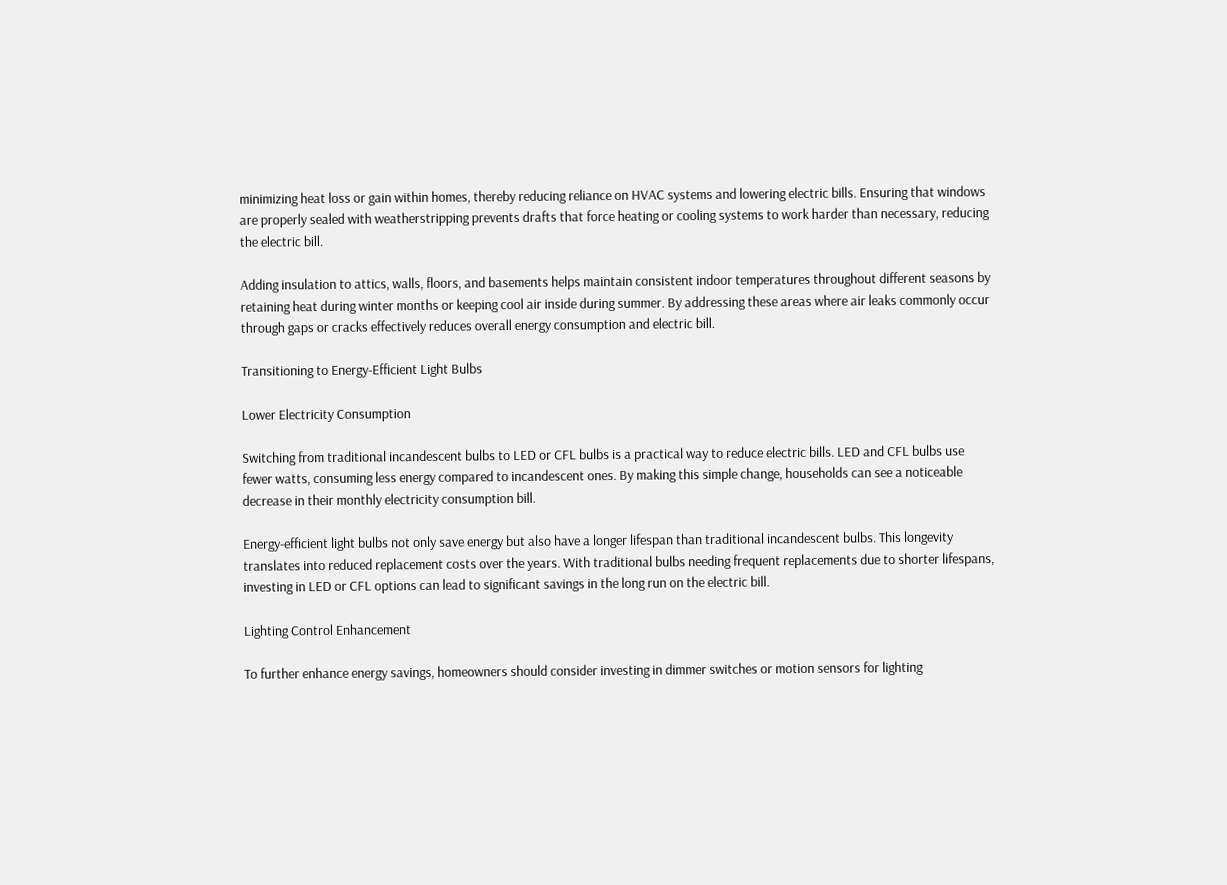minimizing heat loss or gain within homes, thereby reducing reliance on HVAC systems and lowering electric bills. Ensuring that windows are properly sealed with weatherstripping prevents drafts that force heating or cooling systems to work harder than necessary, reducing the electric bill.

Adding insulation to attics, walls, floors, and basements helps maintain consistent indoor temperatures throughout different seasons by retaining heat during winter months or keeping cool air inside during summer. By addressing these areas where air leaks commonly occur through gaps or cracks effectively reduces overall energy consumption and electric bill.

Transitioning to Energy-Efficient Light Bulbs

Lower Electricity Consumption

Switching from traditional incandescent bulbs to LED or CFL bulbs is a practical way to reduce electric bills. LED and CFL bulbs use fewer watts, consuming less energy compared to incandescent ones. By making this simple change, households can see a noticeable decrease in their monthly electricity consumption bill.

Energy-efficient light bulbs not only save energy but also have a longer lifespan than traditional incandescent bulbs. This longevity translates into reduced replacement costs over the years. With traditional bulbs needing frequent replacements due to shorter lifespans, investing in LED or CFL options can lead to significant savings in the long run on the electric bill.

Lighting Control Enhancement

To further enhance energy savings, homeowners should consider investing in dimmer switches or motion sensors for lighting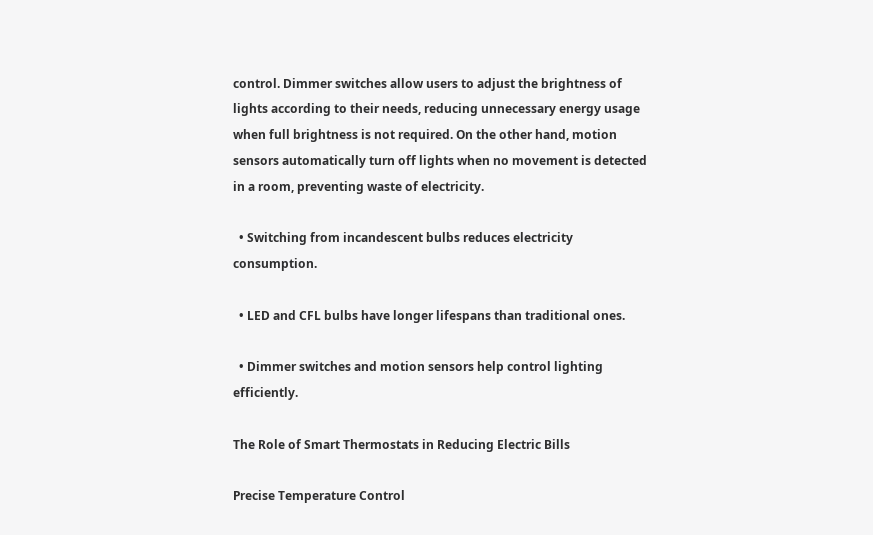control. Dimmer switches allow users to adjust the brightness of lights according to their needs, reducing unnecessary energy usage when full brightness is not required. On the other hand, motion sensors automatically turn off lights when no movement is detected in a room, preventing waste of electricity.

  • Switching from incandescent bulbs reduces electricity consumption.

  • LED and CFL bulbs have longer lifespans than traditional ones.

  • Dimmer switches and motion sensors help control lighting efficiently.

The Role of Smart Thermostats in Reducing Electric Bills

Precise Temperature Control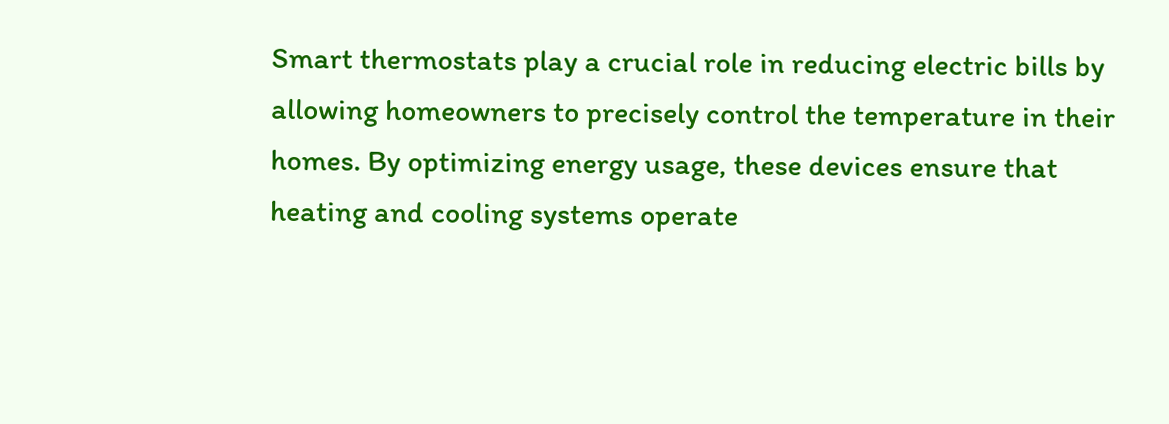Smart thermostats play a crucial role in reducing electric bills by allowing homeowners to precisely control the temperature in their homes. By optimizing energy usage, these devices ensure that heating and cooling systems operate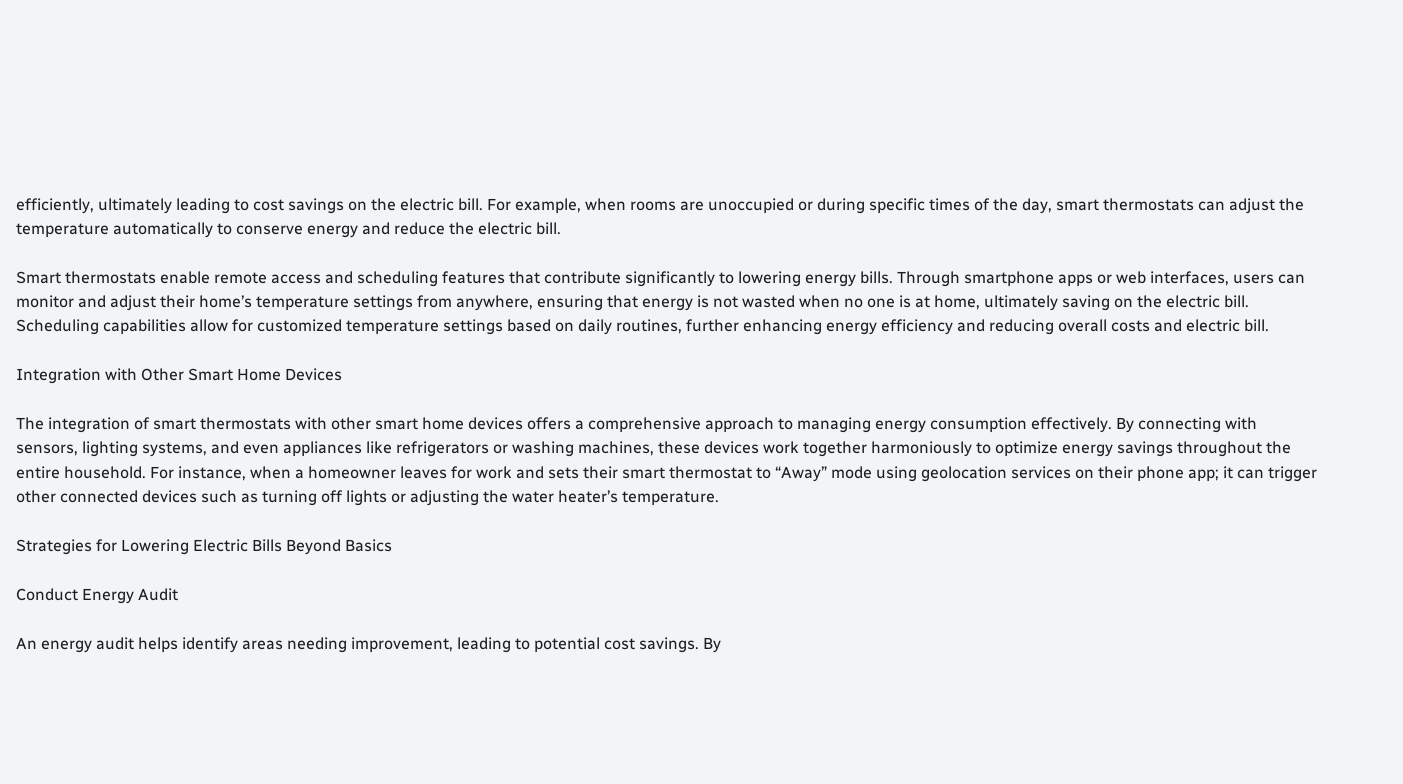efficiently, ultimately leading to cost savings on the electric bill. For example, when rooms are unoccupied or during specific times of the day, smart thermostats can adjust the temperature automatically to conserve energy and reduce the electric bill.

Smart thermostats enable remote access and scheduling features that contribute significantly to lowering energy bills. Through smartphone apps or web interfaces, users can monitor and adjust their home’s temperature settings from anywhere, ensuring that energy is not wasted when no one is at home, ultimately saving on the electric bill. Scheduling capabilities allow for customized temperature settings based on daily routines, further enhancing energy efficiency and reducing overall costs and electric bill.

Integration with Other Smart Home Devices

The integration of smart thermostats with other smart home devices offers a comprehensive approach to managing energy consumption effectively. By connecting with sensors, lighting systems, and even appliances like refrigerators or washing machines, these devices work together harmoniously to optimize energy savings throughout the entire household. For instance, when a homeowner leaves for work and sets their smart thermostat to “Away” mode using geolocation services on their phone app; it can trigger other connected devices such as turning off lights or adjusting the water heater’s temperature.

Strategies for Lowering Electric Bills Beyond Basics

Conduct Energy Audit

An energy audit helps identify areas needing improvement, leading to potential cost savings. By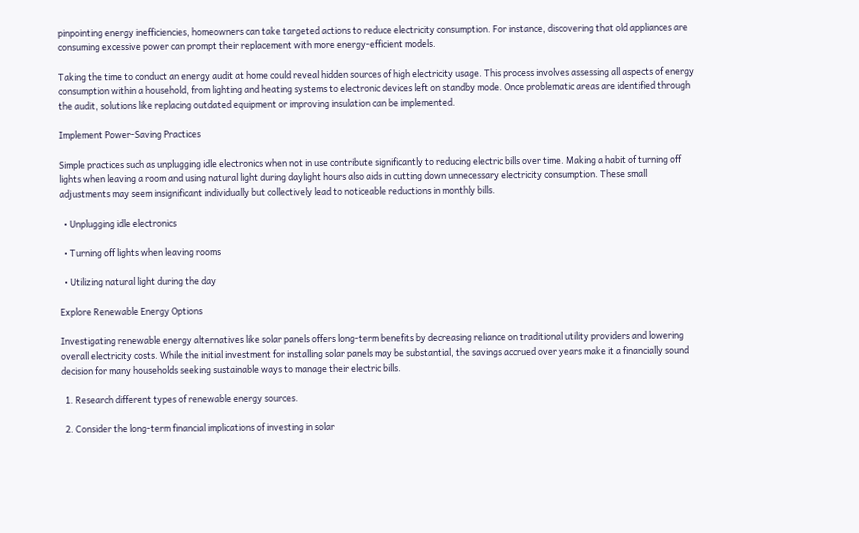pinpointing energy inefficiencies, homeowners can take targeted actions to reduce electricity consumption. For instance, discovering that old appliances are consuming excessive power can prompt their replacement with more energy-efficient models.

Taking the time to conduct an energy audit at home could reveal hidden sources of high electricity usage. This process involves assessing all aspects of energy consumption within a household, from lighting and heating systems to electronic devices left on standby mode. Once problematic areas are identified through the audit, solutions like replacing outdated equipment or improving insulation can be implemented.

Implement Power-Saving Practices

Simple practices such as unplugging idle electronics when not in use contribute significantly to reducing electric bills over time. Making a habit of turning off lights when leaving a room and using natural light during daylight hours also aids in cutting down unnecessary electricity consumption. These small adjustments may seem insignificant individually but collectively lead to noticeable reductions in monthly bills.

  • Unplugging idle electronics

  • Turning off lights when leaving rooms

  • Utilizing natural light during the day

Explore Renewable Energy Options

Investigating renewable energy alternatives like solar panels offers long-term benefits by decreasing reliance on traditional utility providers and lowering overall electricity costs. While the initial investment for installing solar panels may be substantial, the savings accrued over years make it a financially sound decision for many households seeking sustainable ways to manage their electric bills.

  1. Research different types of renewable energy sources.

  2. Consider the long-term financial implications of investing in solar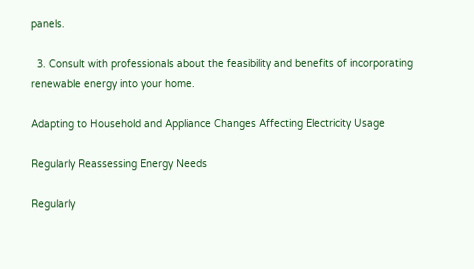panels.

  3. Consult with professionals about the feasibility and benefits of incorporating renewable energy into your home.

Adapting to Household and Appliance Changes Affecting Electricity Usage

Regularly Reassessing Energy Needs

Regularly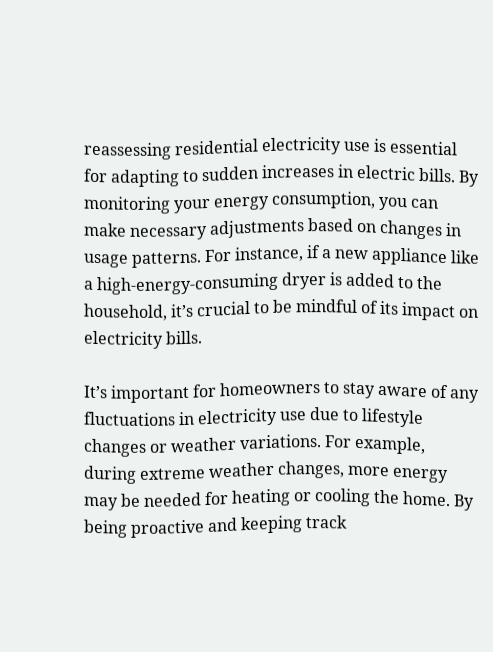reassessing residential electricity use is essential for adapting to sudden increases in electric bills. By monitoring your energy consumption, you can make necessary adjustments based on changes in usage patterns. For instance, if a new appliance like a high-energy-consuming dryer is added to the household, it’s crucial to be mindful of its impact on electricity bills.

It’s important for homeowners to stay aware of any fluctuations in electricity use due to lifestyle changes or weather variations. For example, during extreme weather changes, more energy may be needed for heating or cooling the home. By being proactive and keeping track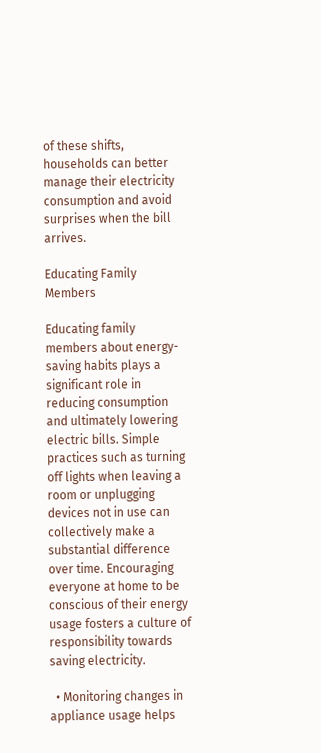of these shifts, households can better manage their electricity consumption and avoid surprises when the bill arrives.

Educating Family Members

Educating family members about energy-saving habits plays a significant role in reducing consumption and ultimately lowering electric bills. Simple practices such as turning off lights when leaving a room or unplugging devices not in use can collectively make a substantial difference over time. Encouraging everyone at home to be conscious of their energy usage fosters a culture of responsibility towards saving electricity.

  • Monitoring changes in appliance usage helps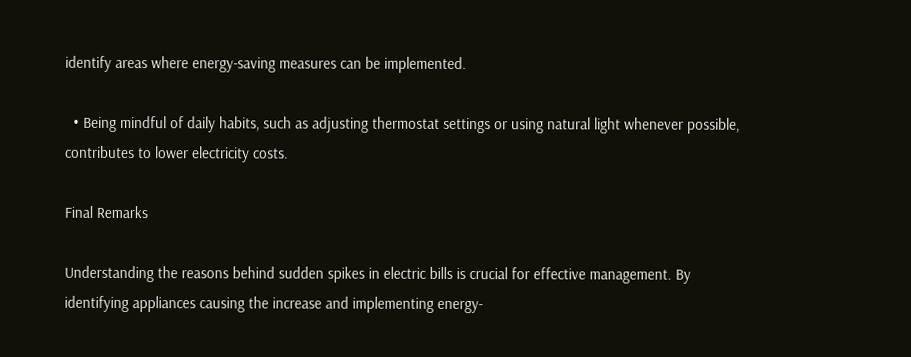identify areas where energy-saving measures can be implemented.

  • Being mindful of daily habits, such as adjusting thermostat settings or using natural light whenever possible, contributes to lower electricity costs.

Final Remarks

Understanding the reasons behind sudden spikes in electric bills is crucial for effective management. By identifying appliances causing the increase and implementing energy-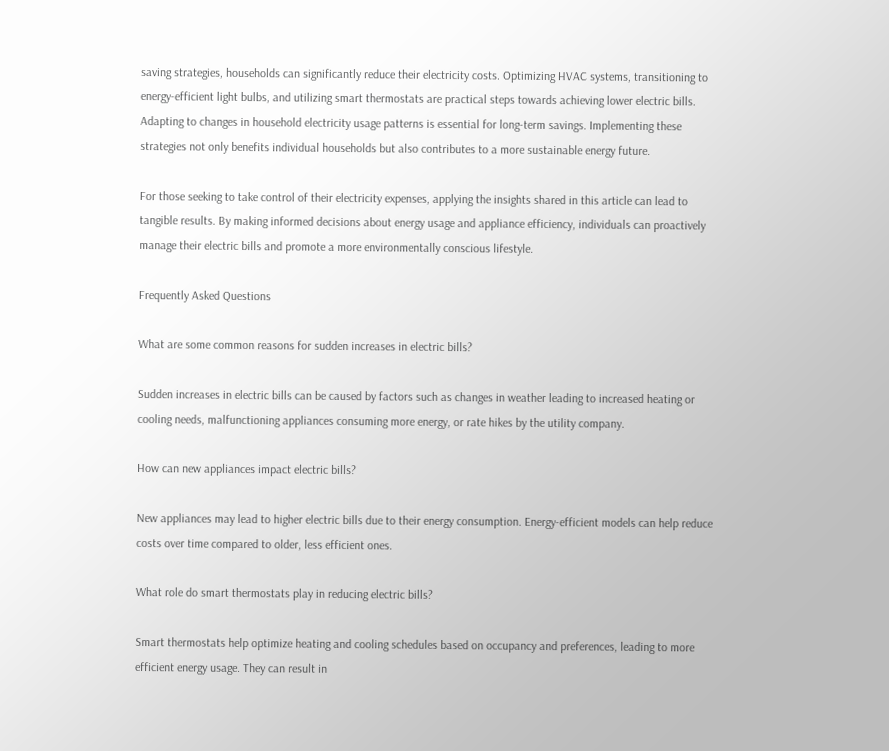saving strategies, households can significantly reduce their electricity costs. Optimizing HVAC systems, transitioning to energy-efficient light bulbs, and utilizing smart thermostats are practical steps towards achieving lower electric bills. Adapting to changes in household electricity usage patterns is essential for long-term savings. Implementing these strategies not only benefits individual households but also contributes to a more sustainable energy future.

For those seeking to take control of their electricity expenses, applying the insights shared in this article can lead to tangible results. By making informed decisions about energy usage and appliance efficiency, individuals can proactively manage their electric bills and promote a more environmentally conscious lifestyle.

Frequently Asked Questions

What are some common reasons for sudden increases in electric bills?

Sudden increases in electric bills can be caused by factors such as changes in weather leading to increased heating or cooling needs, malfunctioning appliances consuming more energy, or rate hikes by the utility company.

How can new appliances impact electric bills?

New appliances may lead to higher electric bills due to their energy consumption. Energy-efficient models can help reduce costs over time compared to older, less efficient ones.

What role do smart thermostats play in reducing electric bills?

Smart thermostats help optimize heating and cooling schedules based on occupancy and preferences, leading to more efficient energy usage. They can result in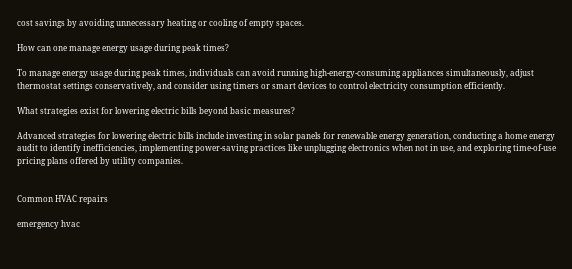cost savings by avoiding unnecessary heating or cooling of empty spaces.

How can one manage energy usage during peak times?

To manage energy usage during peak times, individuals can avoid running high-energy-consuming appliances simultaneously, adjust thermostat settings conservatively, and consider using timers or smart devices to control electricity consumption efficiently.

What strategies exist for lowering electric bills beyond basic measures?

Advanced strategies for lowering electric bills include investing in solar panels for renewable energy generation, conducting a home energy audit to identify inefficiencies, implementing power-saving practices like unplugging electronics when not in use, and exploring time-of-use pricing plans offered by utility companies.


Common HVAC repairs

emergency hvac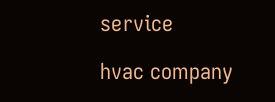service

hvac company